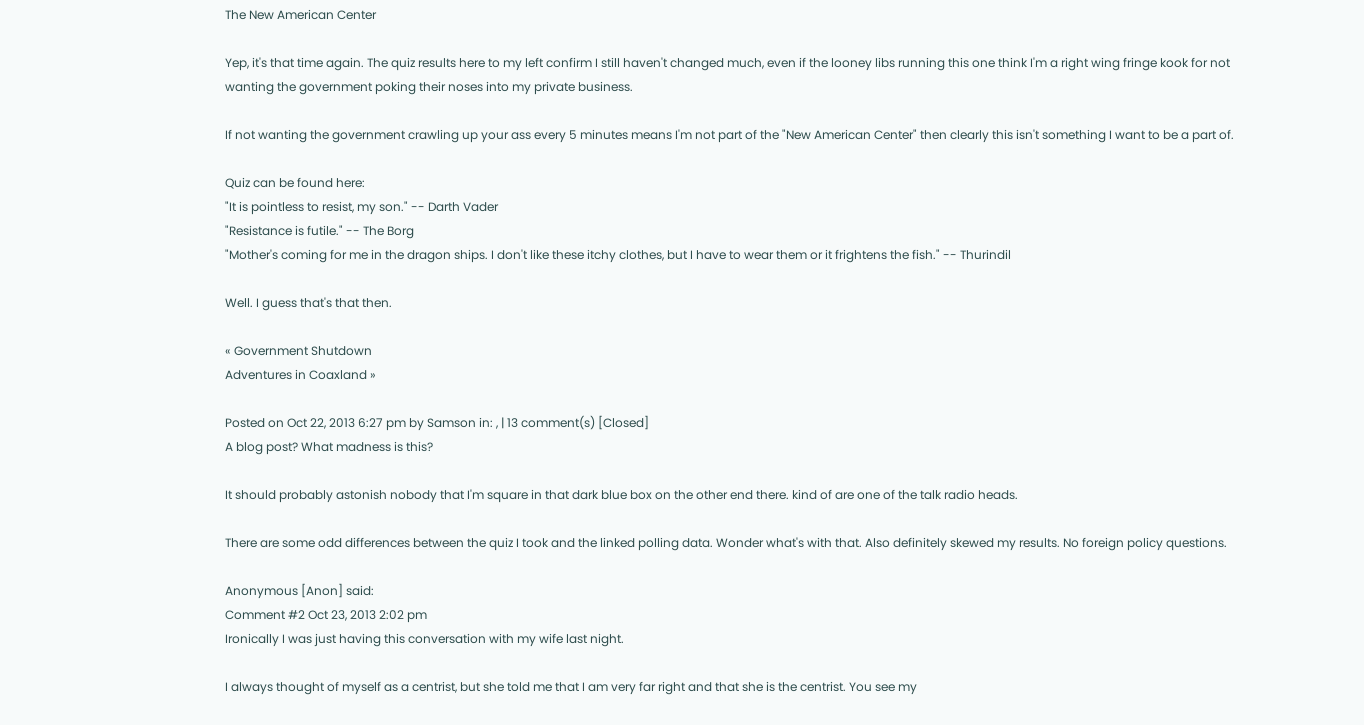The New American Center

Yep, it's that time again. The quiz results here to my left confirm I still haven't changed much, even if the looney libs running this one think I'm a right wing fringe kook for not wanting the government poking their noses into my private business.

If not wanting the government crawling up your ass every 5 minutes means I'm not part of the "New American Center" then clearly this isn't something I want to be a part of.

Quiz can be found here:
"It is pointless to resist, my son." -- Darth Vader
"Resistance is futile." -- The Borg
"Mother's coming for me in the dragon ships. I don't like these itchy clothes, but I have to wear them or it frightens the fish." -- Thurindil

Well. I guess that's that then.

« Government Shutdown
Adventures in Coaxland »

Posted on Oct 22, 2013 6:27 pm by Samson in: , | 13 comment(s) [Closed]
A blog post? What madness is this?

It should probably astonish nobody that I'm square in that dark blue box on the other end there. kind of are one of the talk radio heads.

There are some odd differences between the quiz I took and the linked polling data. Wonder what's with that. Also definitely skewed my results. No foreign policy questions.

Anonymous [Anon] said:
Comment #2 Oct 23, 2013 2:02 pm
Ironically I was just having this conversation with my wife last night.

I always thought of myself as a centrist, but she told me that I am very far right and that she is the centrist. You see my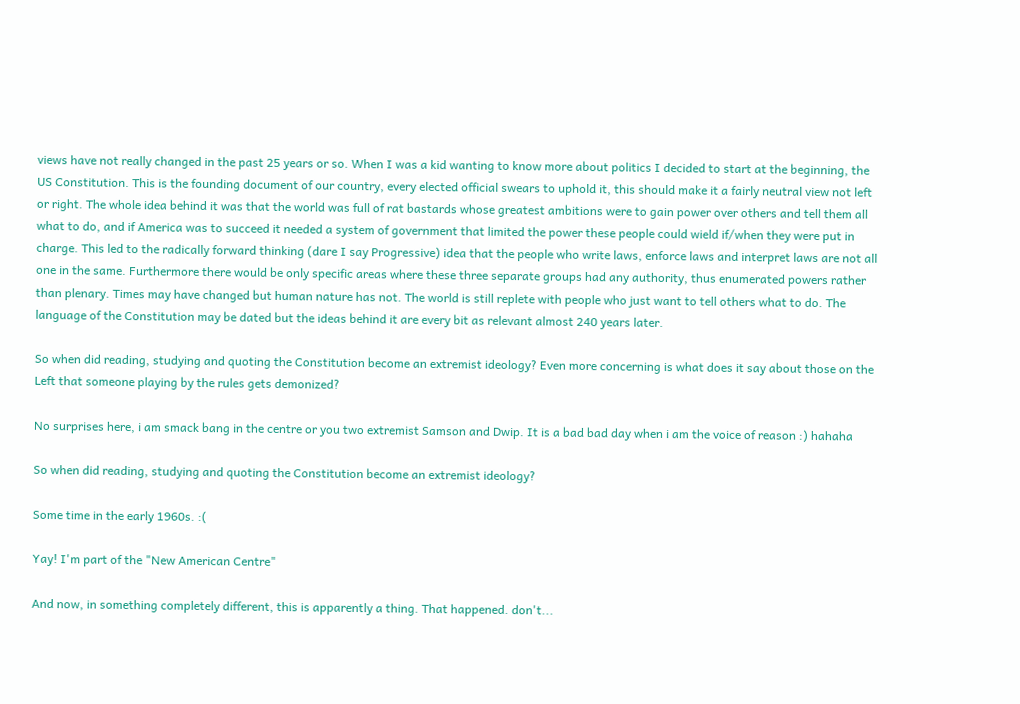views have not really changed in the past 25 years or so. When I was a kid wanting to know more about politics I decided to start at the beginning, the US Constitution. This is the founding document of our country, every elected official swears to uphold it, this should make it a fairly neutral view not left or right. The whole idea behind it was that the world was full of rat bastards whose greatest ambitions were to gain power over others and tell them all what to do, and if America was to succeed it needed a system of government that limited the power these people could wield if/when they were put in charge. This led to the radically forward thinking (dare I say Progressive) idea that the people who write laws, enforce laws and interpret laws are not all one in the same. Furthermore there would be only specific areas where these three separate groups had any authority, thus enumerated powers rather than plenary. Times may have changed but human nature has not. The world is still replete with people who just want to tell others what to do. The language of the Constitution may be dated but the ideas behind it are every bit as relevant almost 240 years later.

So when did reading, studying and quoting the Constitution become an extremist ideology? Even more concerning is what does it say about those on the Left that someone playing by the rules gets demonized?

No surprises here, i am smack bang in the centre or you two extremist Samson and Dwip. It is a bad bad day when i am the voice of reason :) hahaha

So when did reading, studying and quoting the Constitution become an extremist ideology?

Some time in the early 1960s. :(

Yay! I'm part of the "New American Centre"

And now, in something completely different, this is apparently a thing. That happened. don't...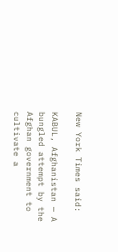New York Times said:

KABUL, Afghanistan — A bungled attempt by the Afghan government to cultivate a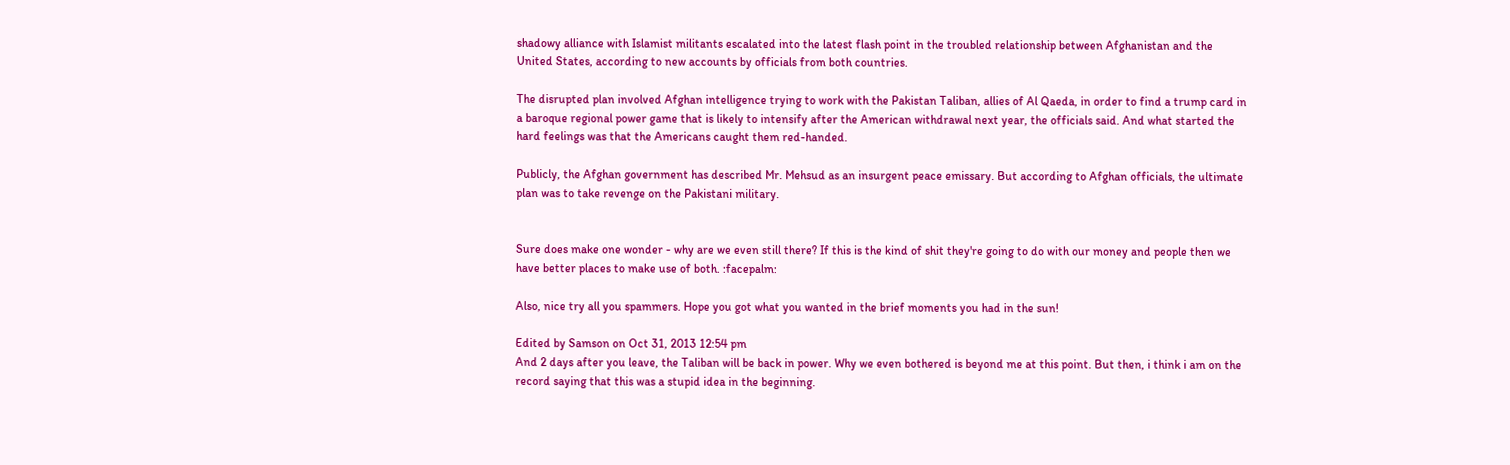shadowy alliance with Islamist militants escalated into the latest flash point in the troubled relationship between Afghanistan and the United States, according to new accounts by officials from both countries.

The disrupted plan involved Afghan intelligence trying to work with the Pakistan Taliban, allies of Al Qaeda, in order to find a trump card in a baroque regional power game that is likely to intensify after the American withdrawal next year, the officials said. And what started the hard feelings was that the Americans caught them red-handed.

Publicly, the Afghan government has described Mr. Mehsud as an insurgent peace emissary. But according to Afghan officials, the ultimate plan was to take revenge on the Pakistani military.


Sure does make one wonder - why are we even still there? If this is the kind of shit they're going to do with our money and people then we have better places to make use of both. :facepalm:

Also, nice try all you spammers. Hope you got what you wanted in the brief moments you had in the sun!

Edited by Samson on Oct 31, 2013 12:54 pm
And 2 days after you leave, the Taliban will be back in power. Why we even bothered is beyond me at this point. But then, i think i am on the record saying that this was a stupid idea in the beginning.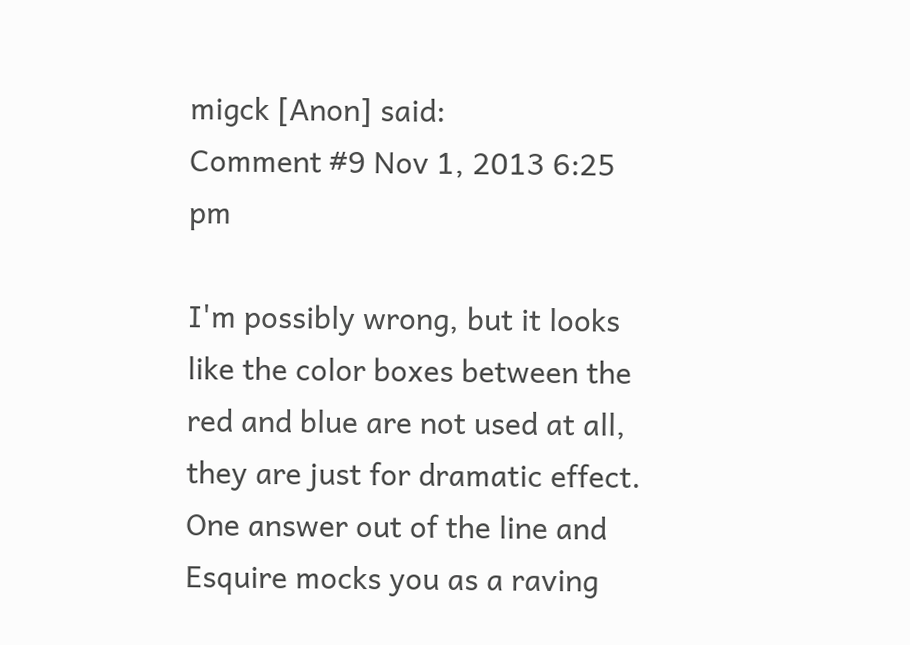migck [Anon] said:
Comment #9 Nov 1, 2013 6:25 pm

I'm possibly wrong, but it looks like the color boxes between the red and blue are not used at all, they are just for dramatic effect. One answer out of the line and Esquire mocks you as a raving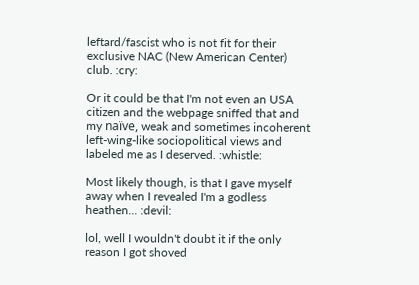leftard/fascist who is not fit for their exclusive NAC (New American Center) club. :cry:

Or it could be that I'm not even an USA citizen and the webpage sniffed that and my naïve, weak and sometimes incoherent left-wing-like sociopolitical views and labeled me as I deserved. :whistle:

Most likely though, is that I gave myself away when I revealed I'm a godless heathen... :devil:

lol, well I wouldn't doubt it if the only reason I got shoved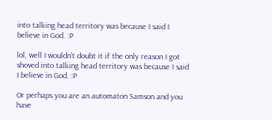into talking head territory was because I said I believe in God. :P

lol, well I wouldn't doubt it if the only reason I got shoved into talking head territory was because I said I believe in God. :P

Or perhaps you are an automaton Samson and you have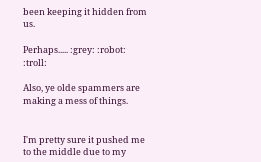been keeping it hidden from us.

Perhaps..... :grey: :robot: :troll:

Also, ye olde spammers are making a mess of things.


I'm pretty sure it pushed me to the middle due to my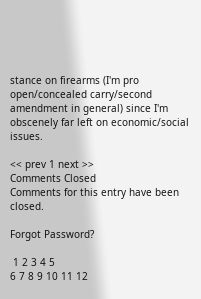stance on firearms (I'm pro open/concealed carry/second amendment in general) since I'm obscenely far left on economic/social issues.

<< prev 1 next >>
Comments Closed
Comments for this entry have been closed.

Forgot Password?

 1 2 3 4 5
6 7 8 9 10 11 12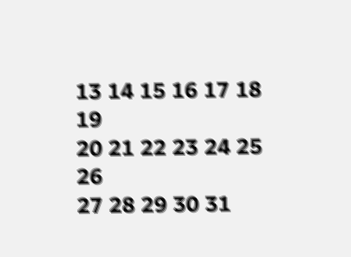13 14 15 16 17 18 19
20 21 22 23 24 25 26
27 28 29 30 31